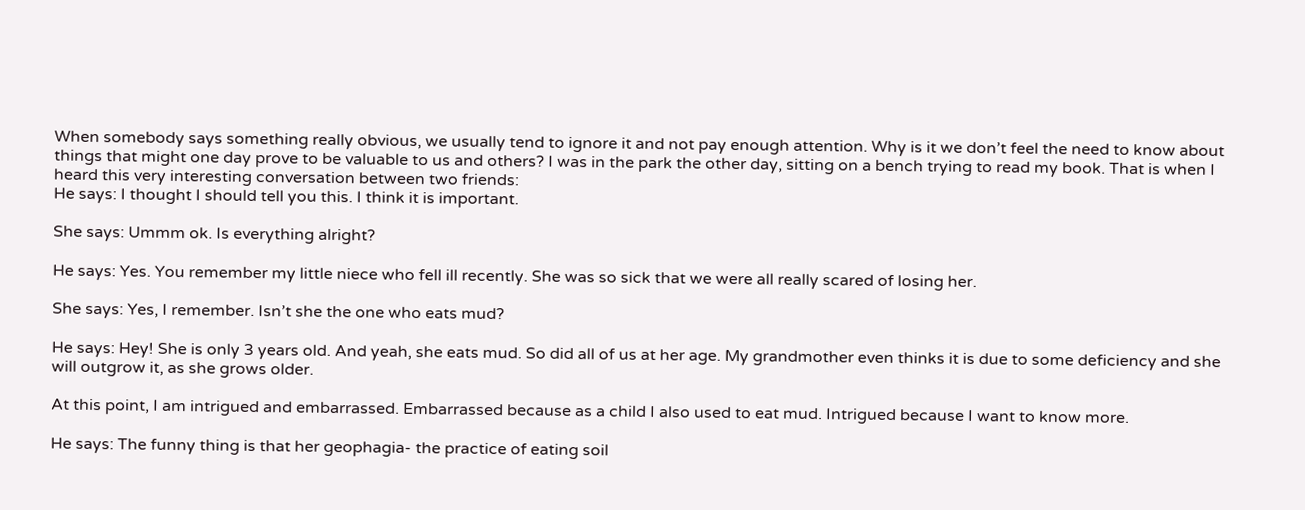When somebody says something really obvious, we usually tend to ignore it and not pay enough attention. Why is it we don’t feel the need to know about things that might one day prove to be valuable to us and others? I was in the park the other day, sitting on a bench trying to read my book. That is when I heard this very interesting conversation between two friends:
He says: I thought I should tell you this. I think it is important.

She says: Ummm ok. Is everything alright?

He says: Yes. You remember my little niece who fell ill recently. She was so sick that we were all really scared of losing her.

She says: Yes, I remember. Isn’t she the one who eats mud?

He says: Hey! She is only 3 years old. And yeah, she eats mud. So did all of us at her age. My grandmother even thinks it is due to some deficiency and she will outgrow it, as she grows older.

At this point, I am intrigued and embarrassed. Embarrassed because as a child I also used to eat mud. Intrigued because I want to know more.

He says: The funny thing is that her geophagia- the practice of eating soil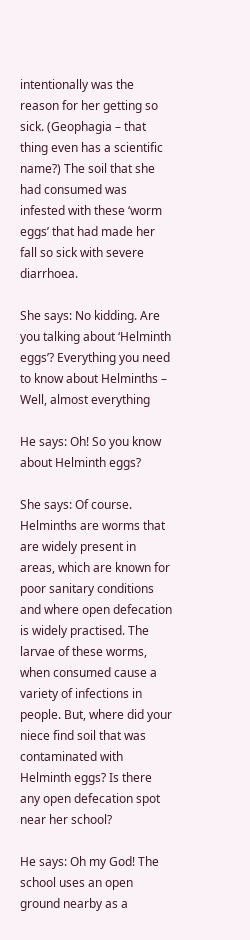intentionally was the reason for her getting so sick. (Geophagia – that thing even has a scientific name?) The soil that she had consumed was infested with these ‘worm eggs’ that had made her fall so sick with severe diarrhoea.

She says: No kidding. Are you talking about ‘Helminth eggs’? Everything you need to know about Helminths – Well, almost everything

He says: Oh! So you know about Helminth eggs?

She says: Of course. Helminths are worms that are widely present in areas, which are known for poor sanitary conditions and where open defecation is widely practised. The larvae of these worms, when consumed cause a variety of infections in people. But, where did your niece find soil that was contaminated with Helminth eggs? Is there any open defecation spot near her school?

He says: Oh my God! The school uses an open ground nearby as a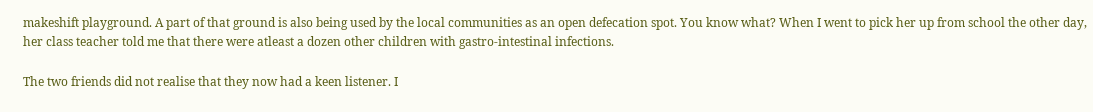makeshift playground. A part of that ground is also being used by the local communities as an open defecation spot. You know what? When I went to pick her up from school the other day, her class teacher told me that there were atleast a dozen other children with gastro-intestinal infections.

The two friends did not realise that they now had a keen listener. I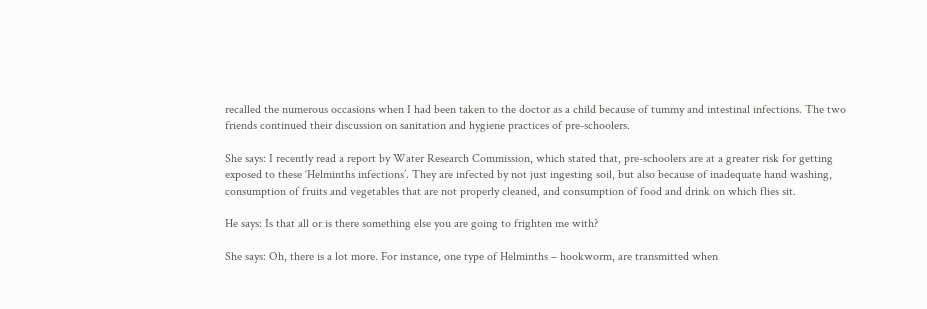recalled the numerous occasions when I had been taken to the doctor as a child because of tummy and intestinal infections. The two friends continued their discussion on sanitation and hygiene practices of pre-schoolers.

She says: I recently read a report by Water Research Commission, which stated that, pre-schoolers are at a greater risk for getting exposed to these ‘Helminths infections’. They are infected by not just ingesting soil, but also because of inadequate hand washing, consumption of fruits and vegetables that are not properly cleaned, and consumption of food and drink on which flies sit.

He says: Is that all or is there something else you are going to frighten me with?

She says: Oh, there is a lot more. For instance, one type of Helminths – hookworm, are transmitted when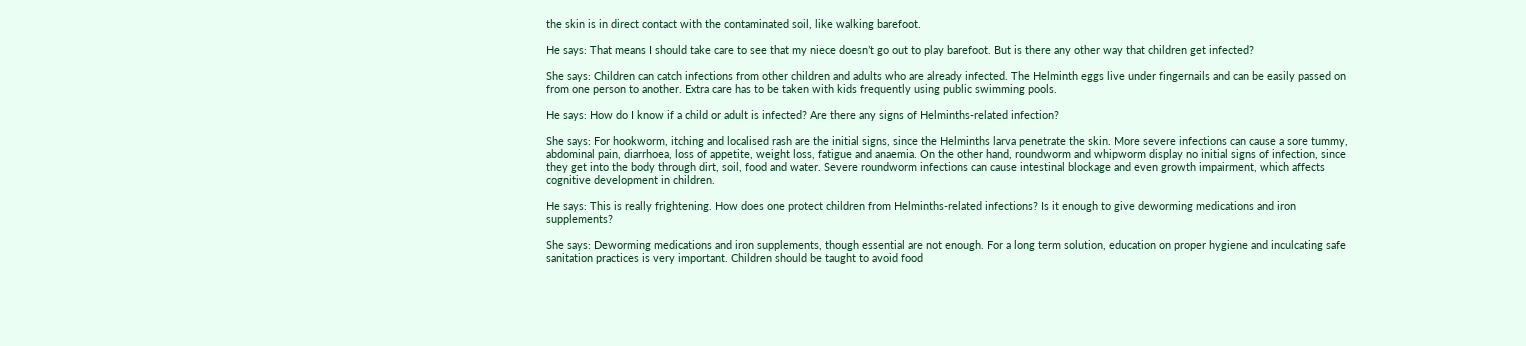the skin is in direct contact with the contaminated soil, like walking barefoot.

He says: That means I should take care to see that my niece doesn’t go out to play barefoot. But is there any other way that children get infected?

She says: Children can catch infections from other children and adults who are already infected. The Helminth eggs live under fingernails and can be easily passed on from one person to another. Extra care has to be taken with kids frequently using public swimming pools.

He says: How do I know if a child or adult is infected? Are there any signs of Helminths-related infection?

She says: For hookworm, itching and localised rash are the initial signs, since the Helminths larva penetrate the skin. More severe infections can cause a sore tummy, abdominal pain, diarrhoea, loss of appetite, weight loss, fatigue and anaemia. On the other hand, roundworm and whipworm display no initial signs of infection, since they get into the body through dirt, soil, food and water. Severe roundworm infections can cause intestinal blockage and even growth impairment, which affects cognitive development in children.

He says: This is really frightening. How does one protect children from Helminths-related infections? Is it enough to give deworming medications and iron supplements?

She says: Deworming medications and iron supplements, though essential are not enough. For a long term solution, education on proper hygiene and inculcating safe sanitation practices is very important. Children should be taught to avoid food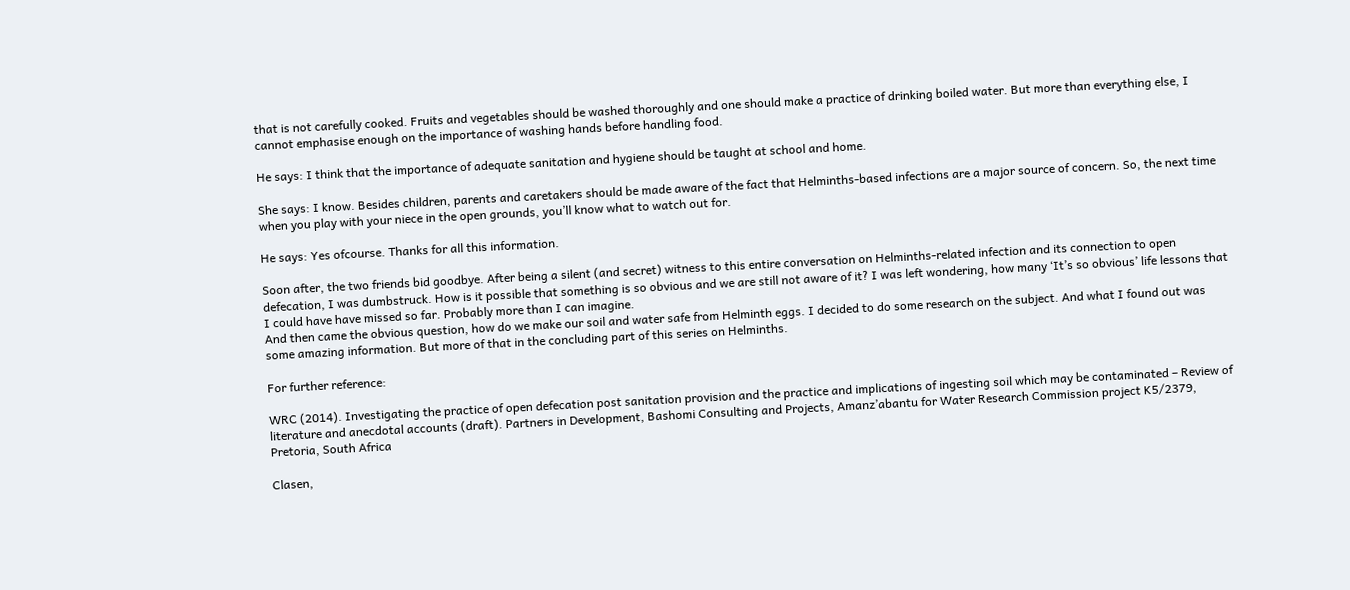that is not carefully cooked. Fruits and vegetables should be washed thoroughly and one should make a practice of drinking boiled water. But more than everything else, I cannot emphasise enough on the importance of washing hands before handling food.

He says: I think that the importance of adequate sanitation and hygiene should be taught at school and home.

She says: I know. Besides children, parents and caretakers should be made aware of the fact that Helminths-based infections are a major source of concern. So, the next time when you play with your niece in the open grounds, you’ll know what to watch out for.

He says: Yes ofcourse. Thanks for all this information.

Soon after, the two friends bid goodbye. After being a silent (and secret) witness to this entire conversation on Helminths-related infection and its connection to open defecation, I was dumbstruck. How is it possible that something is so obvious and we are still not aware of it? I was left wondering, how many ‘It’s so obvious’ life lessons that I could have have missed so far. Probably more than I can imagine.
And then came the obvious question, how do we make our soil and water safe from Helminth eggs. I decided to do some research on the subject. And what I found out was some amazing information. But more of that in the concluding part of this series on Helminths.

For further reference:

WRC (2014). Investigating the practice of open defecation post sanitation provision and the practice and implications of ingesting soil which may be contaminated – Review of literature and anecdotal accounts (draft). Partners in Development, Bashomi Consulting and Projects, Amanz’abantu for Water Research Commission project K5/2379, Pretoria, South Africa

Clasen,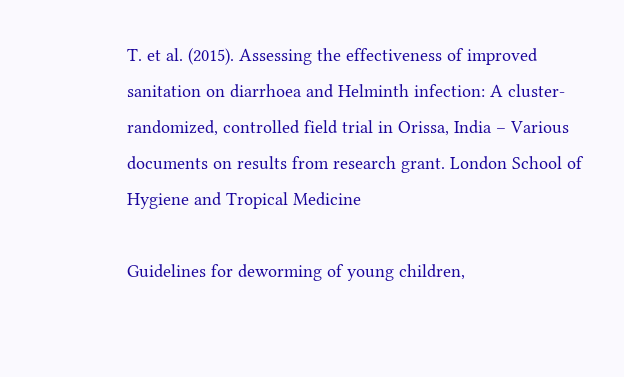T. et al. (2015). Assessing the effectiveness of improved sanitation on diarrhoea and Helminth infection: A cluster-randomized, controlled field trial in Orissa, India – Various documents on results from research grant. London School of Hygiene and Tropical Medicine

Guidelines for deworming of young children,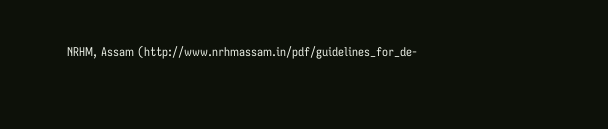NRHM, Assam (http://www.nrhmassam.in/pdf/guidelines_for_de-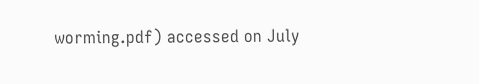worming.pdf) accessed on July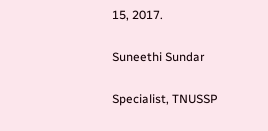15, 2017.

Suneethi Sundar

Specialist, TNUSSP